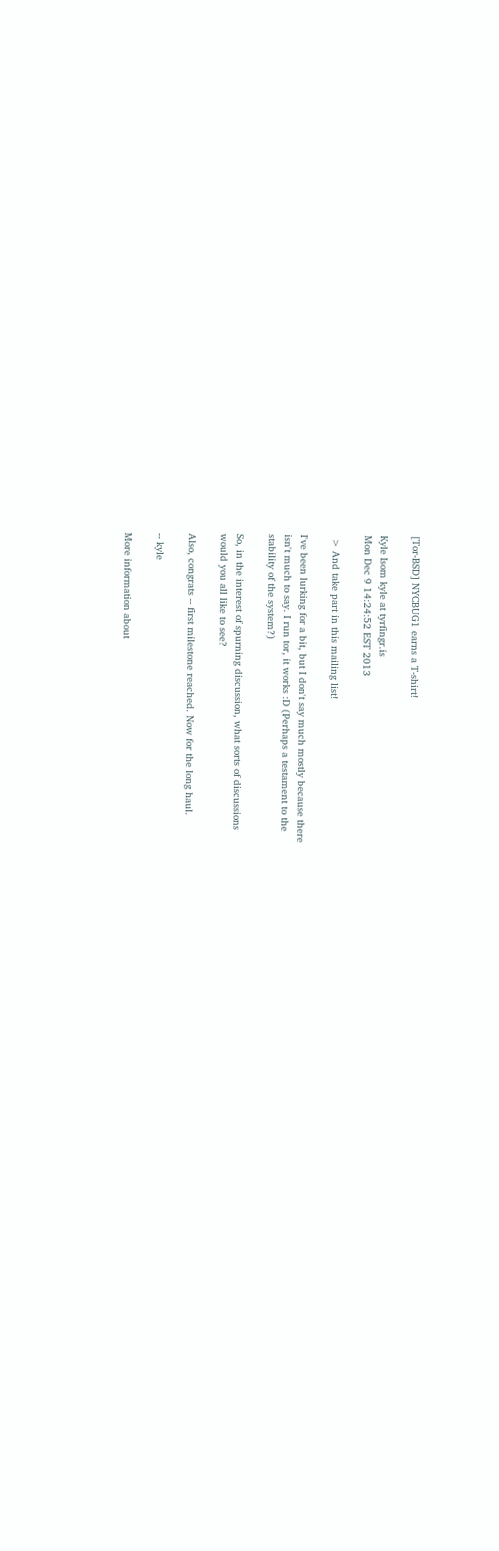[Tor-BSD] NYCBUG1 earns a T-shirt!

Kyle Isom kyle at tyrfingr.is
Mon Dec 9 14:24:52 EST 2013

 > And take part in this mailing list!

I've been lurking for a bit, but I don't say much mostly because there
isn't much to say. I run tor, it works :D (Perhaps a testament to the
stability of the system?)

So, in the interest of spurning discussion, what sorts of discussions
would you all like to see?

Also, congrats -- first milestone reached. Now for the long haul.

-- kyle

More information about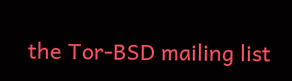the Tor-BSD mailing list